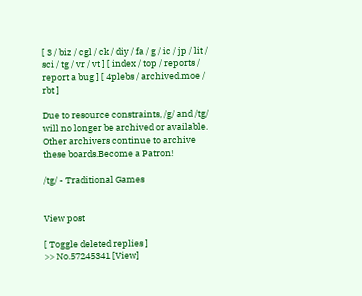[ 3 / biz / cgl / ck / diy / fa / g / ic / jp / lit / sci / tg / vr / vt ] [ index / top / reports / report a bug ] [ 4plebs / archived.moe / rbt ]

Due to resource constraints, /g/ and /tg/ will no longer be archived or available. Other archivers continue to archive these boards.Become a Patron!

/tg/ - Traditional Games


View post

[ Toggle deleted replies ]
>> No.57245341 [View]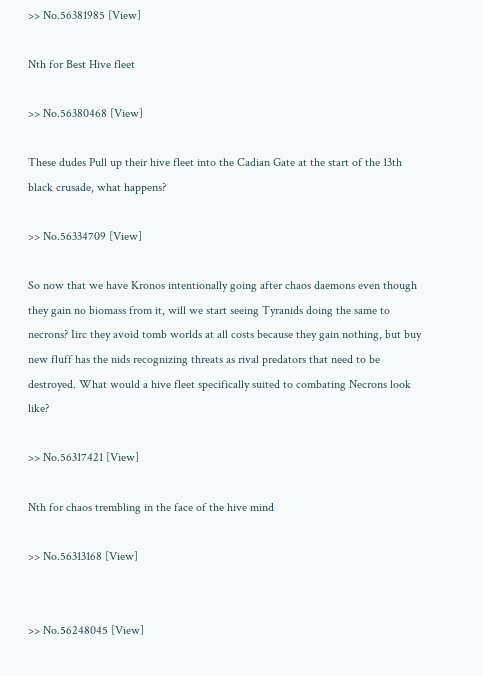>> No.56381985 [View]

Nth for Best Hive fleet

>> No.56380468 [View]

These dudes Pull up their hive fleet into the Cadian Gate at the start of the 13th black crusade, what happens?

>> No.56334709 [View]

So now that we have Kronos intentionally going after chaos daemons even though they gain no biomass from it, will we start seeing Tyranids doing the same to necrons? Iirc they avoid tomb worlds at all costs because they gain nothing, but buy new fluff has the nids recognizing threats as rival predators that need to be destroyed. What would a hive fleet specifically suited to combating Necrons look like?

>> No.56317421 [View]

Nth for chaos trembling in the face of the hive mind

>> No.56313168 [View]


>> No.56248045 [View]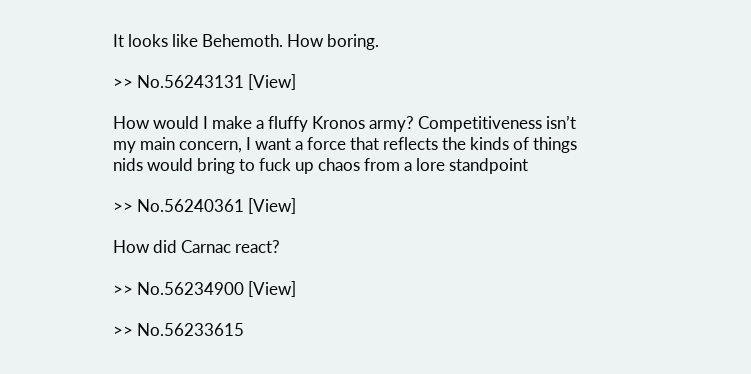It looks like Behemoth. How boring.

>> No.56243131 [View]

How would I make a fluffy Kronos army? Competitiveness isn’t my main concern, I want a force that reflects the kinds of things nids would bring to fuck up chaos from a lore standpoint

>> No.56240361 [View]

How did Carnac react?

>> No.56234900 [View]

>> No.56233615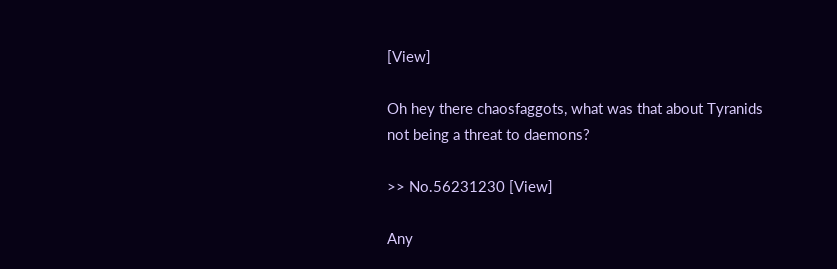[View]

Oh hey there chaosfaggots, what was that about Tyranids not being a threat to daemons?

>> No.56231230 [View]

Any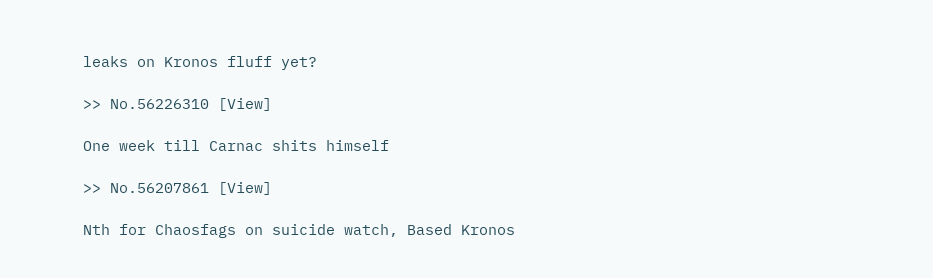leaks on Kronos fluff yet?

>> No.56226310 [View]

One week till Carnac shits himself

>> No.56207861 [View]

Nth for Chaosfags on suicide watch, Based Kronos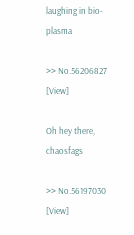laughing in bio-plasma

>> No.56206827 [View]

Oh hey there, chaosfags

>> No.56197030 [View]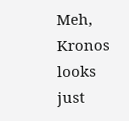Meh, Kronos looks just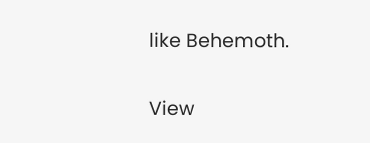like Behemoth.

View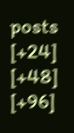posts [+24] [+48] [+96]